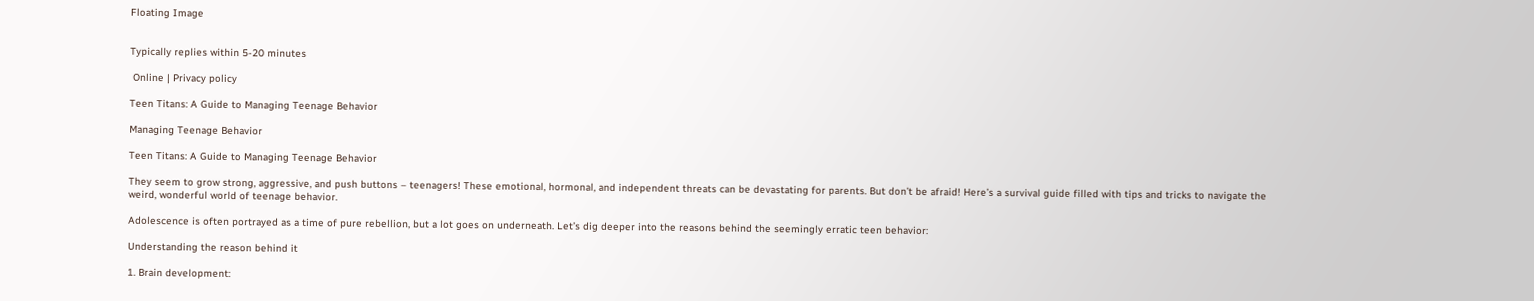Floating Image


Typically replies within 5-20 minutes

 Online | Privacy policy

Teen Titans: A Guide to Managing Teenage Behavior

Managing Teenage Behavior

Teen Titans: A Guide to Managing Teenage Behavior

They seem to grow strong, aggressive, and push buttons – teenagers! These emotional, hormonal, and independent threats can be devastating for parents. But don’t be afraid! Here’s a survival guide filled with tips and tricks to navigate the weird, wonderful world of teenage behavior.

Adolescence is often portrayed as a time of pure rebellion, but a lot goes on underneath. Let’s dig deeper into the reasons behind the seemingly erratic teen behavior:

Understanding the reason behind it

1. Brain development: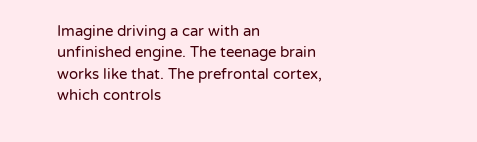Imagine driving a car with an unfinished engine. The teenage brain works like that. The prefrontal cortex, which controls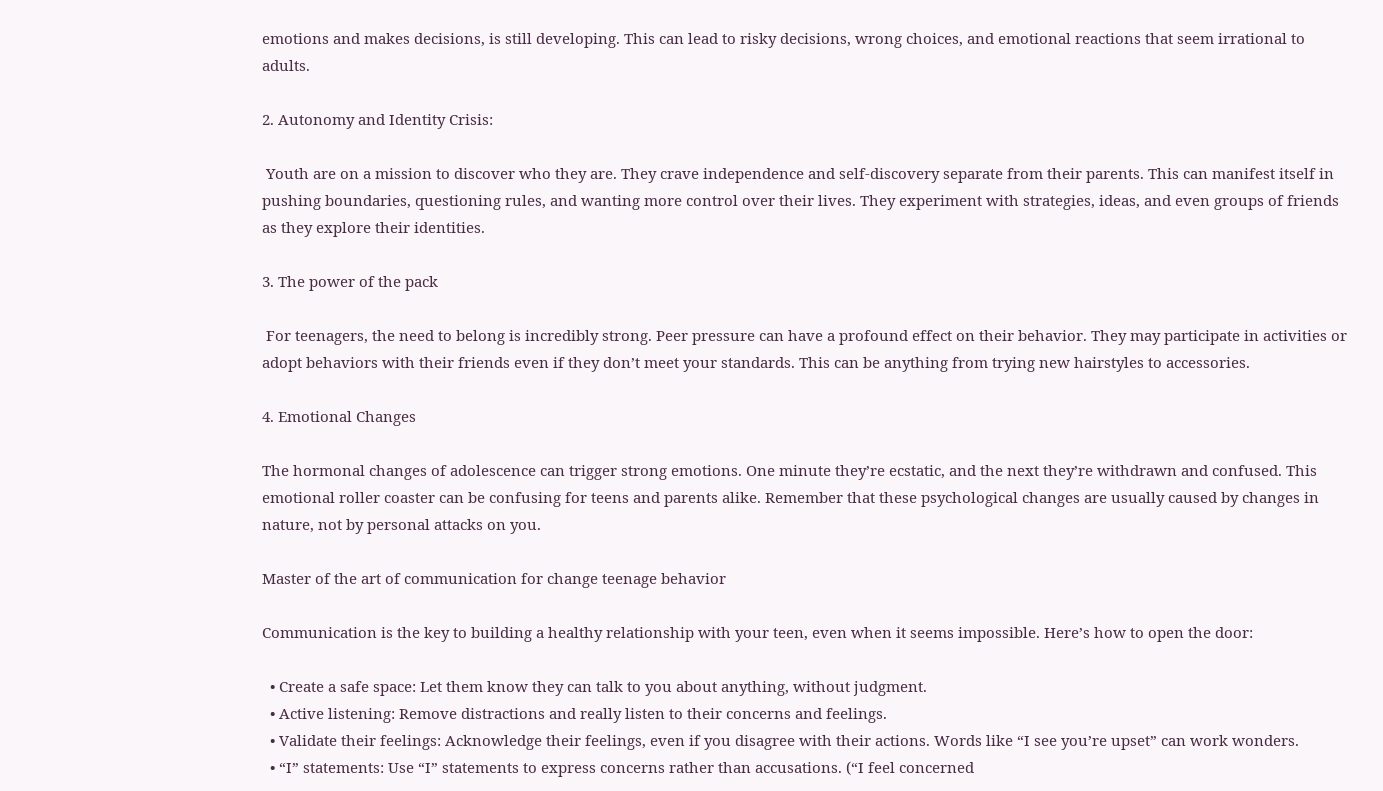emotions and makes decisions, is still developing. This can lead to risky decisions, wrong choices, and emotional reactions that seem irrational to adults.

2. Autonomy and Identity Crisis:

 Youth are on a mission to discover who they are. They crave independence and self-discovery separate from their parents. This can manifest itself in pushing boundaries, questioning rules, and wanting more control over their lives. They experiment with strategies, ideas, and even groups of friends as they explore their identities.

3. The power of the pack

 For teenagers, the need to belong is incredibly strong. Peer pressure can have a profound effect on their behavior. They may participate in activities or adopt behaviors with their friends even if they don’t meet your standards. This can be anything from trying new hairstyles to accessories.

4. Emotional Changes

The hormonal changes of adolescence can trigger strong emotions. One minute they’re ecstatic, and the next they’re withdrawn and confused. This emotional roller coaster can be confusing for teens and parents alike. Remember that these psychological changes are usually caused by changes in nature, not by personal attacks on you.

Master of the art of communication for change teenage behavior

Communication is the key to building a healthy relationship with your teen, even when it seems impossible. Here’s how to open the door:

  • Create a safe space: Let them know they can talk to you about anything, without judgment.
  • Active listening: Remove distractions and really listen to their concerns and feelings.
  • Validate their feelings: Acknowledge their feelings, even if you disagree with their actions. Words like “I see you’re upset” can work wonders.
  • “I” statements: Use “I” statements to express concerns rather than accusations. (“I feel concerned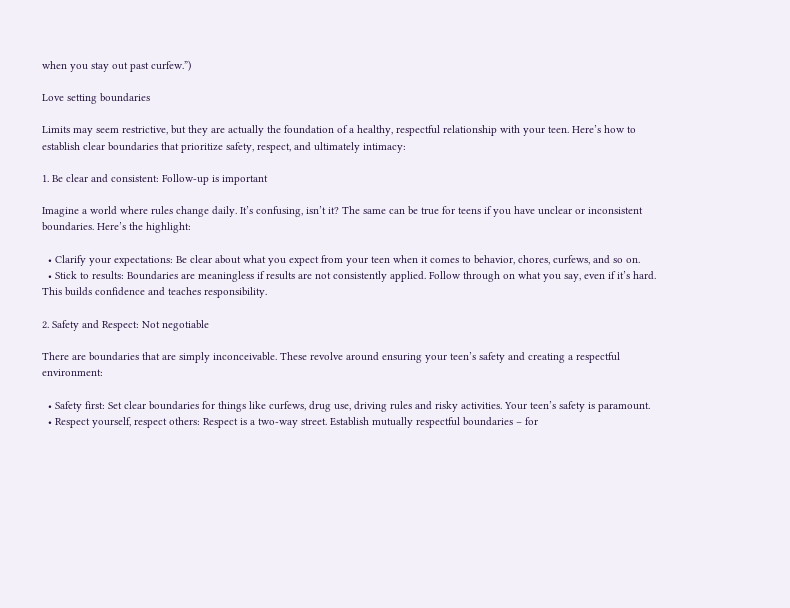when you stay out past curfew.”)

Love setting boundaries

Limits may seem restrictive, but they are actually the foundation of a healthy, respectful relationship with your teen. Here’s how to establish clear boundaries that prioritize safety, respect, and ultimately intimacy:

1. Be clear and consistent: Follow-up is important

Imagine a world where rules change daily. It’s confusing, isn’t it? The same can be true for teens if you have unclear or inconsistent boundaries. Here’s the highlight:

  • Clarify your expectations: Be clear about what you expect from your teen when it comes to behavior, chores, curfews, and so on.
  • Stick to results: Boundaries are meaningless if results are not consistently applied. Follow through on what you say, even if it’s hard. This builds confidence and teaches responsibility.

2. Safety and Respect: Not negotiable

There are boundaries that are simply inconceivable. These revolve around ensuring your teen’s safety and creating a respectful environment:

  • Safety first: Set clear boundaries for things like curfews, drug use, driving rules and risky activities. Your teen’s safety is paramount.
  • Respect yourself, respect others: Respect is a two-way street. Establish mutually respectful boundaries – for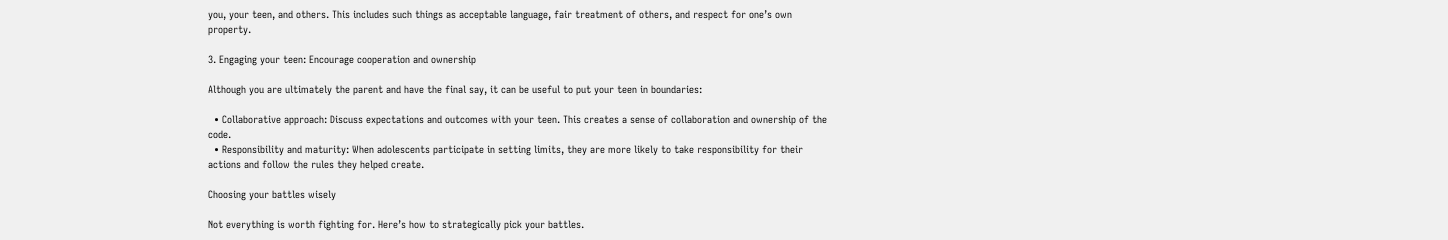you, your teen, and others. This includes such things as acceptable language, fair treatment of others, and respect for one’s own property.

3. Engaging your teen: Encourage cooperation and ownership

Although you are ultimately the parent and have the final say, it can be useful to put your teen in boundaries:

  • Collaborative approach: Discuss expectations and outcomes with your teen. This creates a sense of collaboration and ownership of the code.
  • Responsibility and maturity: When adolescents participate in setting limits, they are more likely to take responsibility for their actions and follow the rules they helped create.

Choosing your battles wisely

Not everything is worth fighting for. Here’s how to strategically pick your battles.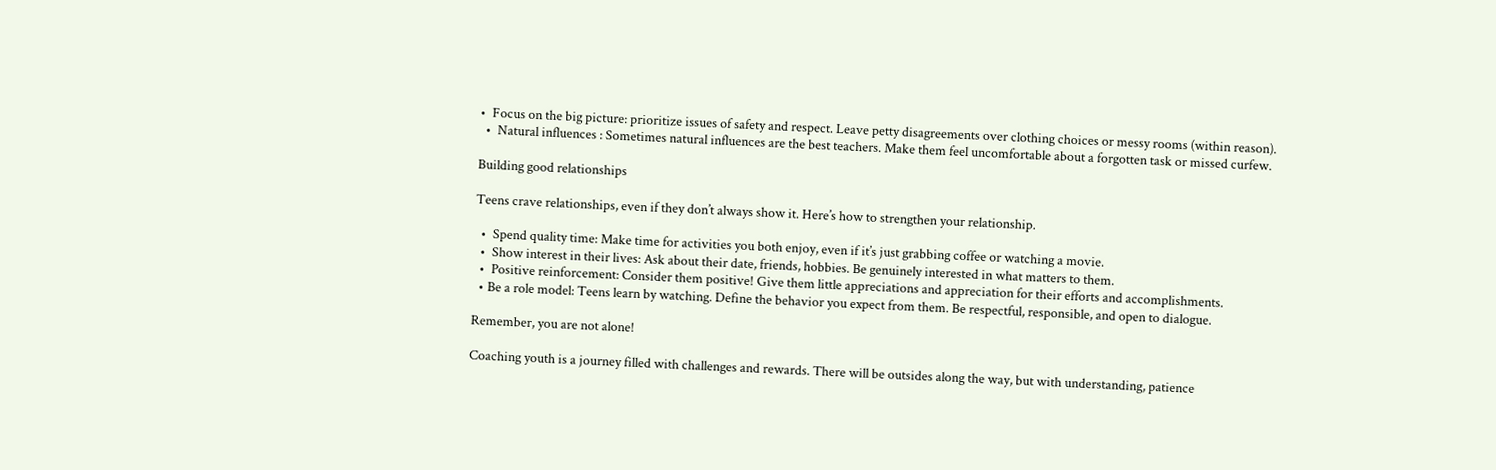•  Focus on the big picture: prioritize issues of safety and respect. Leave petty disagreements over clothing choices or messy rooms (within reason).
  •  Natural influences : Sometimes natural influences are the best teachers. Make them feel uncomfortable about a forgotten task or missed curfew.

Building good relationships

Teens crave relationships, even if they don’t always show it. Here’s how to strengthen your relationship.

  •  Spend quality time: Make time for activities you both enjoy, even if it’s just grabbing coffee or watching a movie.
  •  Show interest in their lives: Ask about their date, friends, hobbies. Be genuinely interested in what matters to them.
  •  Positive reinforcement: Consider them positive! Give them little appreciations and appreciation for their efforts and accomplishments.
  • Be a role model: Teens learn by watching. Define the behavior you expect from them. Be respectful, responsible, and open to dialogue.

Remember, you are not alone!

Coaching youth is a journey filled with challenges and rewards. There will be outsides along the way, but with understanding, patience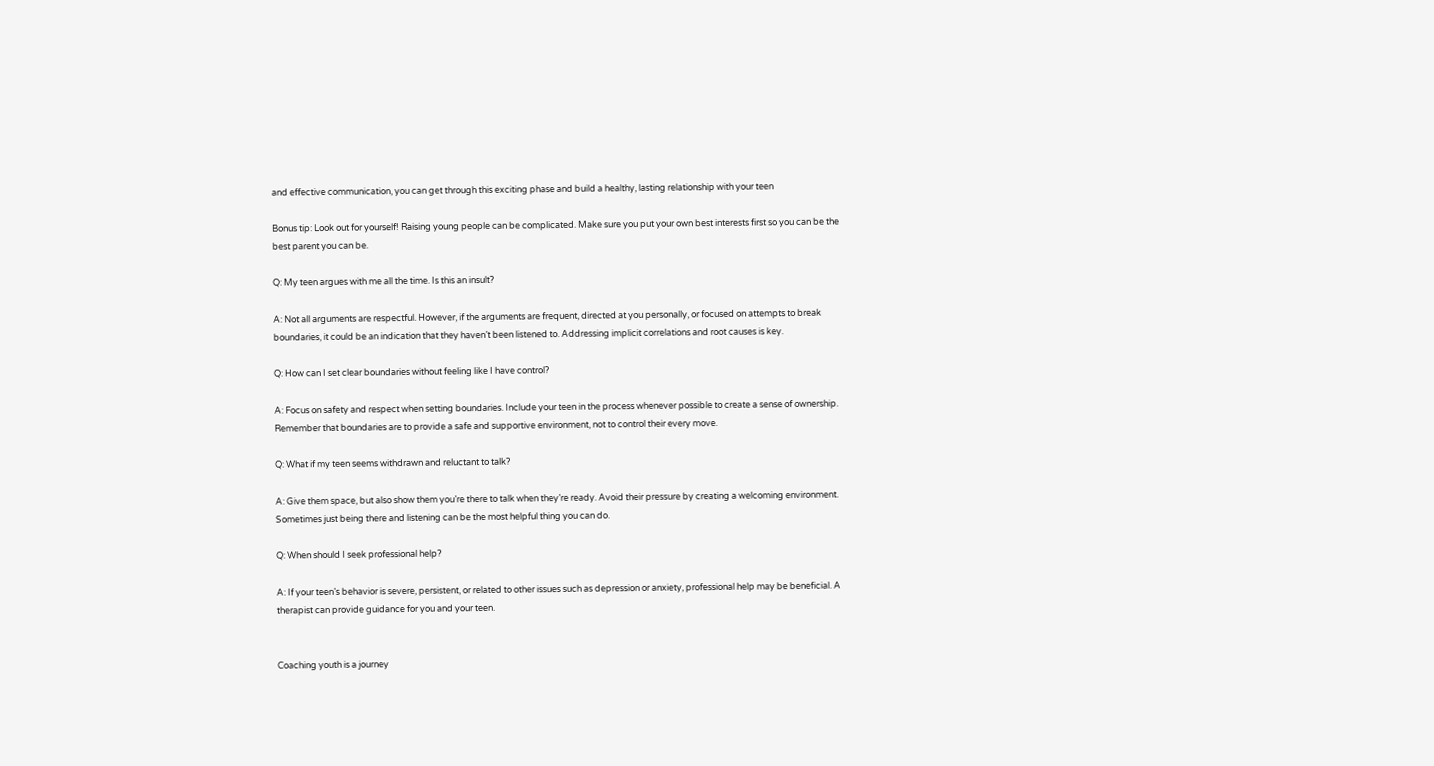and effective communication, you can get through this exciting phase and build a healthy, lasting relationship with your teen

Bonus tip: Look out for yourself! Raising young people can be complicated. Make sure you put your own best interests first so you can be the best parent you can be.

Q: My teen argues with me all the time. Is this an insult?

A: Not all arguments are respectful. However, if the arguments are frequent, directed at you personally, or focused on attempts to break boundaries, it could be an indication that they haven’t been listened to. Addressing implicit correlations and root causes is key.

Q: How can I set clear boundaries without feeling like I have control?

A: Focus on safety and respect when setting boundaries. Include your teen in the process whenever possible to create a sense of ownership. Remember that boundaries are to provide a safe and supportive environment, not to control their every move.

Q: What if my teen seems withdrawn and reluctant to talk?

A: Give them space, but also show them you’re there to talk when they’re ready. Avoid their pressure by creating a welcoming environment. Sometimes just being there and listening can be the most helpful thing you can do.

Q: When should I seek professional help?

A: If your teen’s behavior is severe, persistent, or related to other issues such as depression or anxiety, professional help may be beneficial. A therapist can provide guidance for you and your teen.


Coaching youth is a journey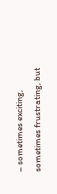– sometimes exciting, sometimes frustrating, but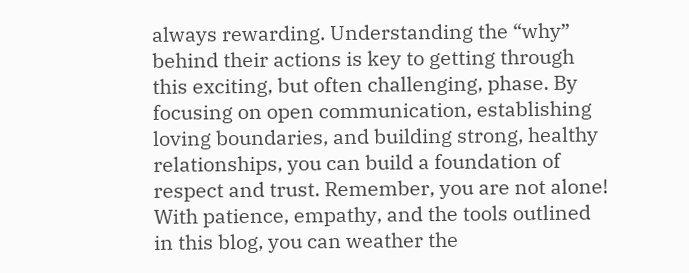always rewarding. Understanding the “why” behind their actions is key to getting through this exciting, but often challenging, phase. By focusing on open communication, establishing loving boundaries, and building strong, healthy relationships, you can build a foundation of respect and trust. Remember, you are not alone! With patience, empathy, and the tools outlined in this blog, you can weather the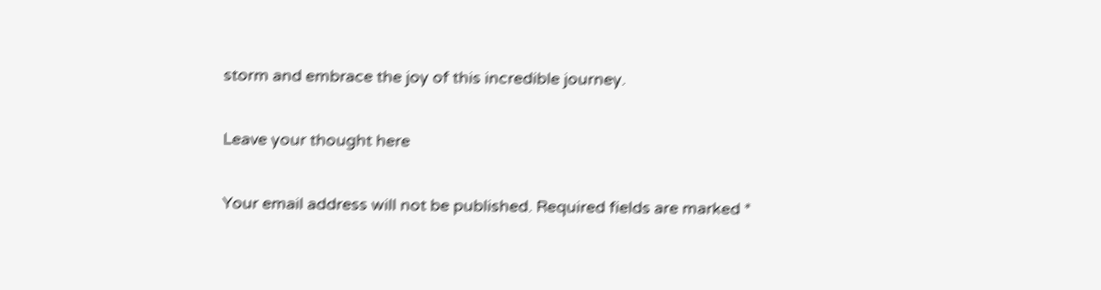storm and embrace the joy of this incredible journey.

Leave your thought here

Your email address will not be published. Required fields are marked *